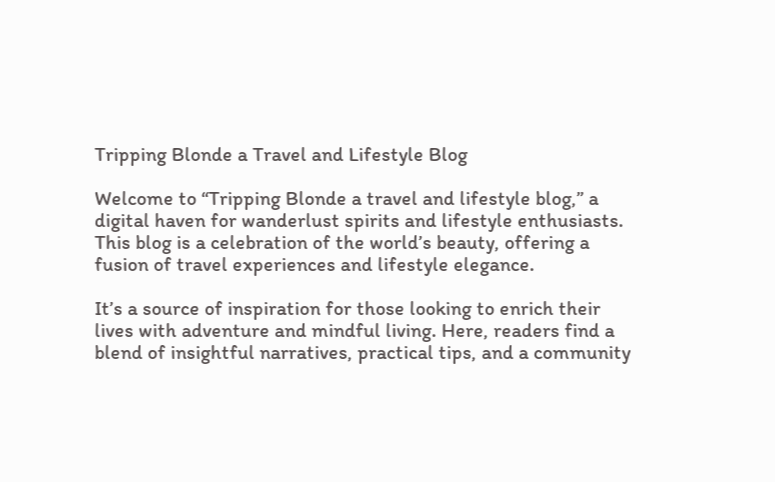Tripping Blonde a Travel and Lifestyle Blog

Welcome to “Tripping Blonde a travel and lifestyle blog,” a digital haven for wanderlust spirits and lifestyle enthusiasts. This blog is a celebration of the world’s beauty, offering a fusion of travel experiences and lifestyle elegance.

It’s a source of inspiration for those looking to enrich their lives with adventure and mindful living. Here, readers find a blend of insightful narratives, practical tips, and a community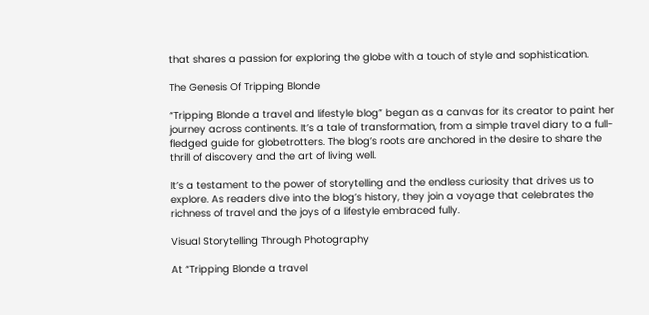that shares a passion for exploring the globe with a touch of style and sophistication.

The Genesis Of Tripping Blonde

“Tripping Blonde a travel and lifestyle blog” began as a canvas for its creator to paint her journey across continents. It’s a tale of transformation, from a simple travel diary to a full-fledged guide for globetrotters. The blog’s roots are anchored in the desire to share the thrill of discovery and the art of living well.

It’s a testament to the power of storytelling and the endless curiosity that drives us to explore. As readers dive into the blog’s history, they join a voyage that celebrates the richness of travel and the joys of a lifestyle embraced fully.

Visual Storytelling Through Photography

At “Tripping Blonde a travel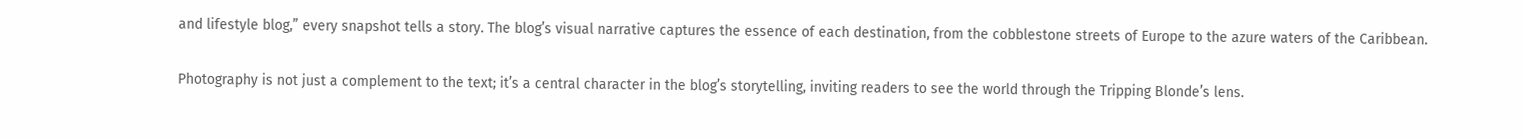and lifestyle blog,” every snapshot tells a story. The blog’s visual narrative captures the essence of each destination, from the cobblestone streets of Europe to the azure waters of the Caribbean.

Photography is not just a complement to the text; it’s a central character in the blog’s storytelling, inviting readers to see the world through the Tripping Blonde’s lens.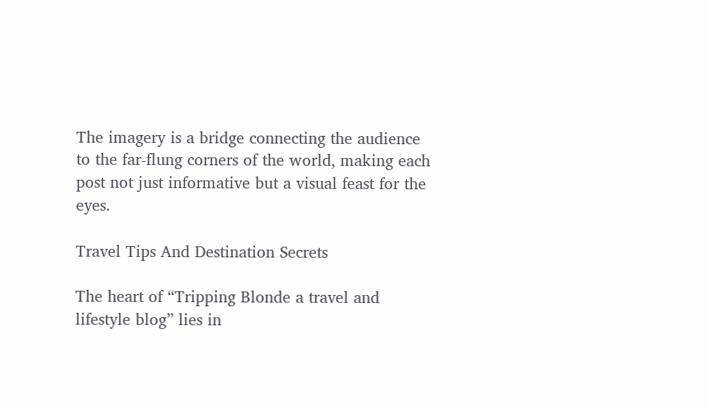The imagery is a bridge connecting the audience to the far-flung corners of the world, making each post not just informative but a visual feast for the eyes.

Travel Tips And Destination Secrets

The heart of “Tripping Blonde a travel and lifestyle blog” lies in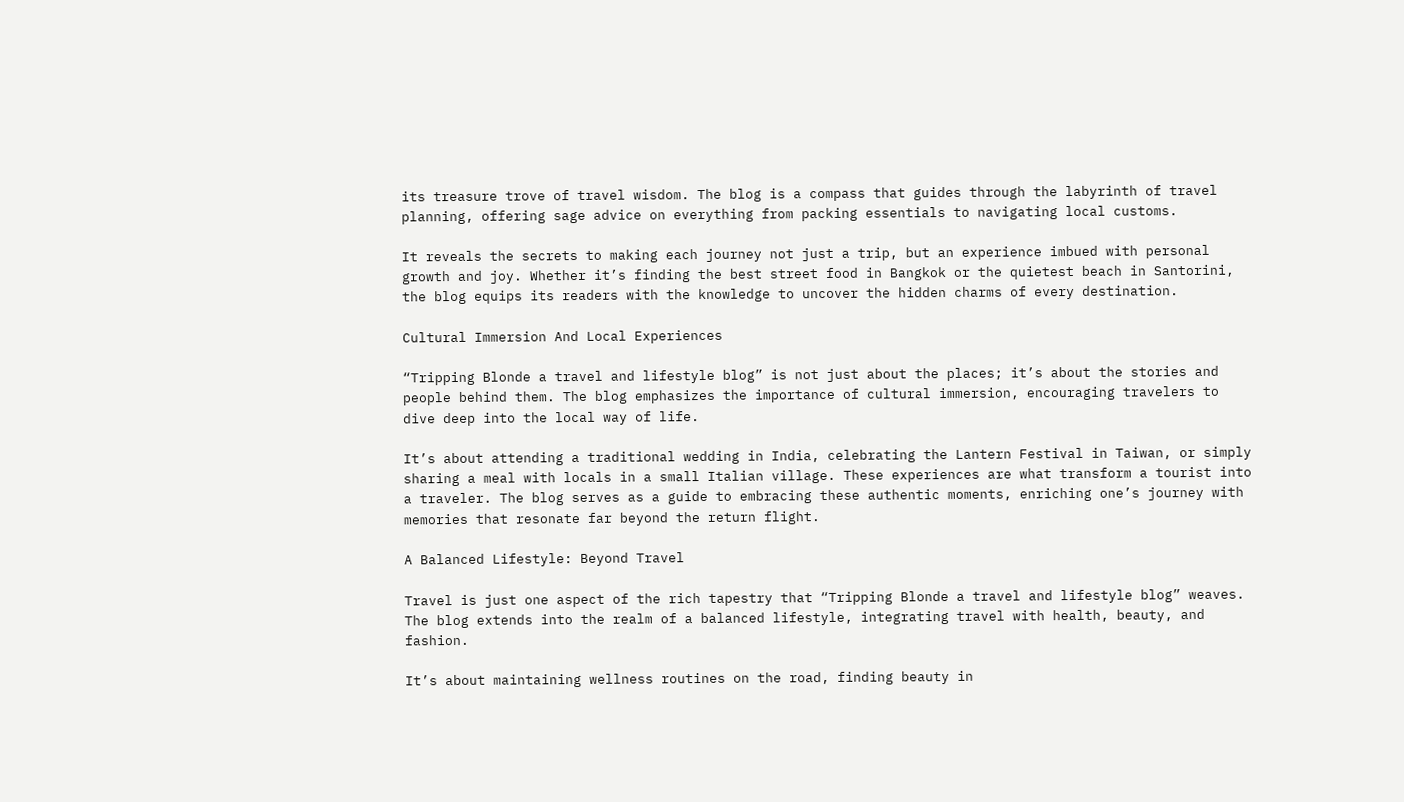its treasure trove of travel wisdom. The blog is a compass that guides through the labyrinth of travel planning, offering sage advice on everything from packing essentials to navigating local customs.

It reveals the secrets to making each journey not just a trip, but an experience imbued with personal growth and joy. Whether it’s finding the best street food in Bangkok or the quietest beach in Santorini, the blog equips its readers with the knowledge to uncover the hidden charms of every destination.

Cultural Immersion And Local Experiences

“Tripping Blonde a travel and lifestyle blog” is not just about the places; it’s about the stories and people behind them. The blog emphasizes the importance of cultural immersion, encouraging travelers to dive deep into the local way of life.

It’s about attending a traditional wedding in India, celebrating the Lantern Festival in Taiwan, or simply sharing a meal with locals in a small Italian village. These experiences are what transform a tourist into a traveler. The blog serves as a guide to embracing these authentic moments, enriching one’s journey with memories that resonate far beyond the return flight.

A Balanced Lifestyle: Beyond Travel

Travel is just one aspect of the rich tapestry that “Tripping Blonde a travel and lifestyle blog” weaves. The blog extends into the realm of a balanced lifestyle, integrating travel with health, beauty, and fashion.

It’s about maintaining wellness routines on the road, finding beauty in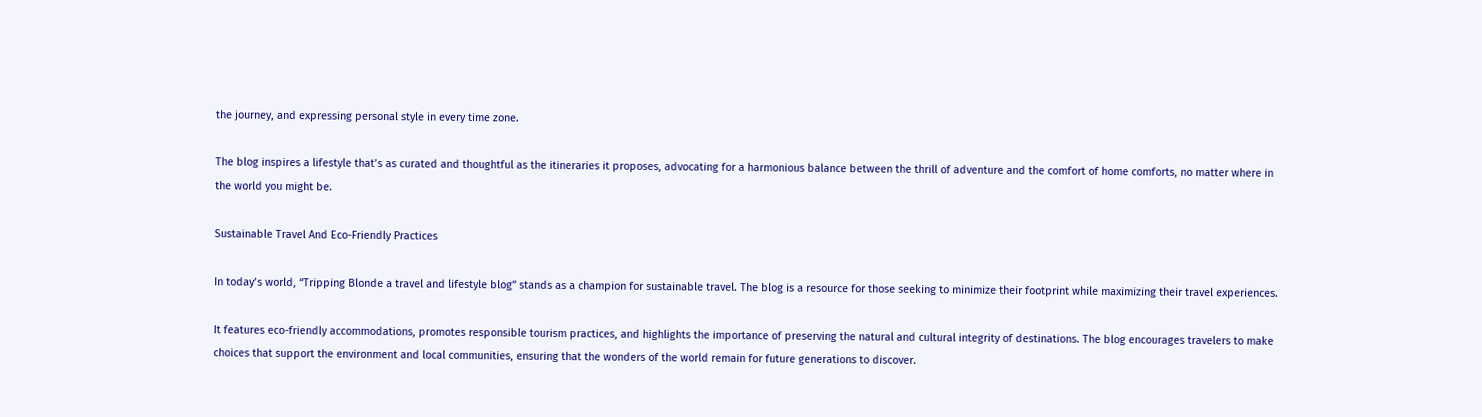the journey, and expressing personal style in every time zone.

The blog inspires a lifestyle that’s as curated and thoughtful as the itineraries it proposes, advocating for a harmonious balance between the thrill of adventure and the comfort of home comforts, no matter where in the world you might be.

Sustainable Travel And Eco-Friendly Practices

In today’s world, “Tripping Blonde a travel and lifestyle blog” stands as a champion for sustainable travel. The blog is a resource for those seeking to minimize their footprint while maximizing their travel experiences.

It features eco-friendly accommodations, promotes responsible tourism practices, and highlights the importance of preserving the natural and cultural integrity of destinations. The blog encourages travelers to make choices that support the environment and local communities, ensuring that the wonders of the world remain for future generations to discover.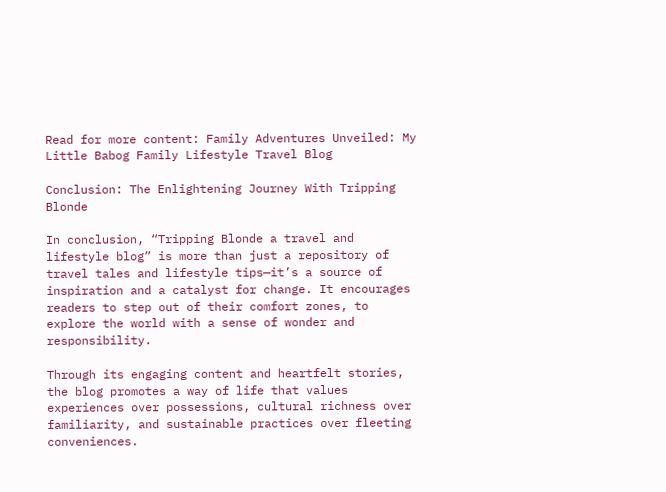Read for more content: Family Adventures Unveiled: My Little Babog Family Lifestyle Travel Blog

Conclusion: The Enlightening Journey With Tripping Blonde

In conclusion, “Tripping Blonde a travel and lifestyle blog” is more than just a repository of travel tales and lifestyle tips—it’s a source of inspiration and a catalyst for change. It encourages readers to step out of their comfort zones, to explore the world with a sense of wonder and responsibility.

Through its engaging content and heartfelt stories, the blog promotes a way of life that values experiences over possessions, cultural richness over familiarity, and sustainable practices over fleeting conveniences.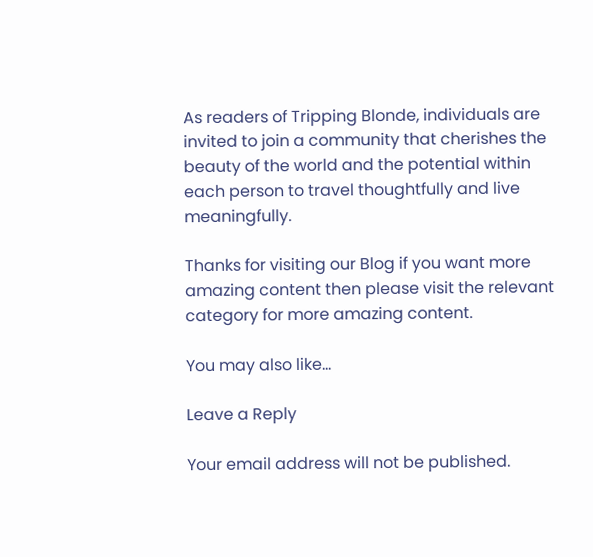As readers of Tripping Blonde, individuals are invited to join a community that cherishes the beauty of the world and the potential within each person to travel thoughtfully and live meaningfully.

Thanks for visiting our Blog if you want more amazing content then please visit the relevant category for more amazing content.

You may also like...

Leave a Reply

Your email address will not be published.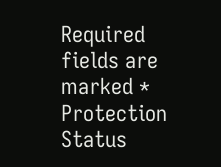Required fields are marked * Protection Status